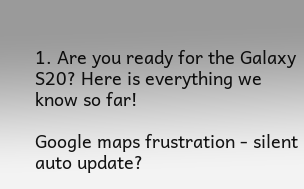1. Are you ready for the Galaxy S20? Here is everything we know so far!

Google maps frustration - silent auto update?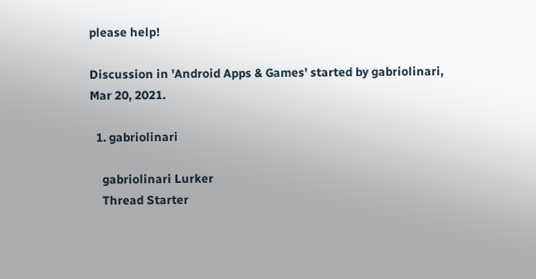please help!

Discussion in 'Android Apps & Games' started by gabriolinari, Mar 20, 2021.

  1. gabriolinari

    gabriolinari Lurker
    Thread Starter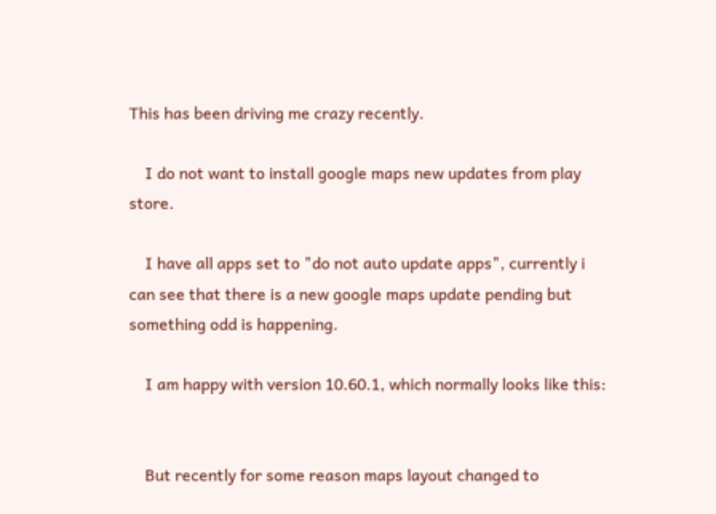This has been driving me crazy recently.

    I do not want to install google maps new updates from play store.

    I have all apps set to "do not auto update apps", currently i can see that there is a new google maps update pending but something odd is happening.

    I am happy with version 10.60.1, which normally looks like this:


    But recently for some reason maps layout changed to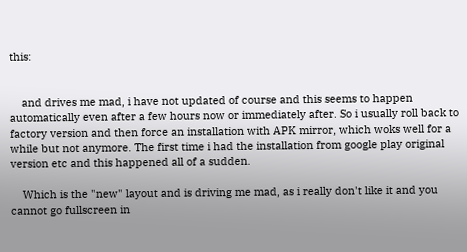this:


    and drives me mad, i have not updated of course and this seems to happen automatically even after a few hours now or immediately after. So i usually roll back to factory version and then force an installation with APK mirror, which woks well for a while but not anymore. The first time i had the installation from google play original version etc and this happened all of a sudden.

    Which is the "new" layout and is driving me mad, as i really don't like it and you cannot go fullscreen in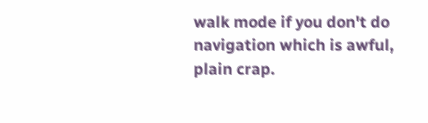walk mode if you don't do navigation which is awful, plain crap.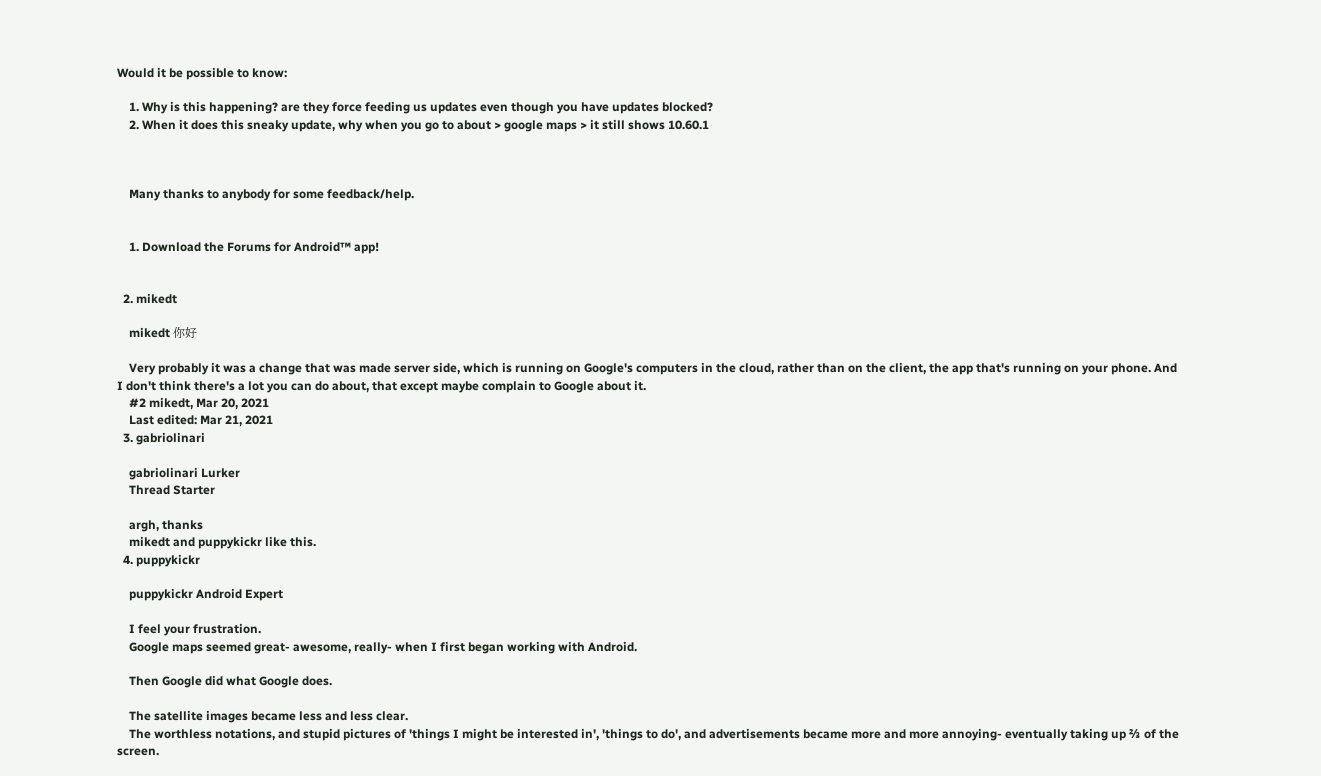Would it be possible to know:

    1. Why is this happening? are they force feeding us updates even though you have updates blocked?
    2. When it does this sneaky update, why when you go to about > google maps > it still shows 10.60.1



    Many thanks to anybody for some feedback/help.


    1. Download the Forums for Android™ app!


  2. mikedt

    mikedt 你好

    Very probably it was a change that was made server side, which is running on Google's computers in the cloud, rather than on the client, the app that's running on your phone. And I don't think there's a lot you can do about, that except maybe complain to Google about it.
    #2 mikedt, Mar 20, 2021
    Last edited: Mar 21, 2021
  3. gabriolinari

    gabriolinari Lurker
    Thread Starter

    argh, thanks
    mikedt and puppykickr like this.
  4. puppykickr

    puppykickr Android Expert

    I feel your frustration.
    Google maps seemed great- awesome, really- when I first began working with Android.

    Then Google did what Google does.

    The satellite images became less and less clear.
    The worthless notations, and stupid pictures of 'things I might be interested in', 'things to do', and advertisements became more and more annoying- eventually taking up ⅔ of the screen.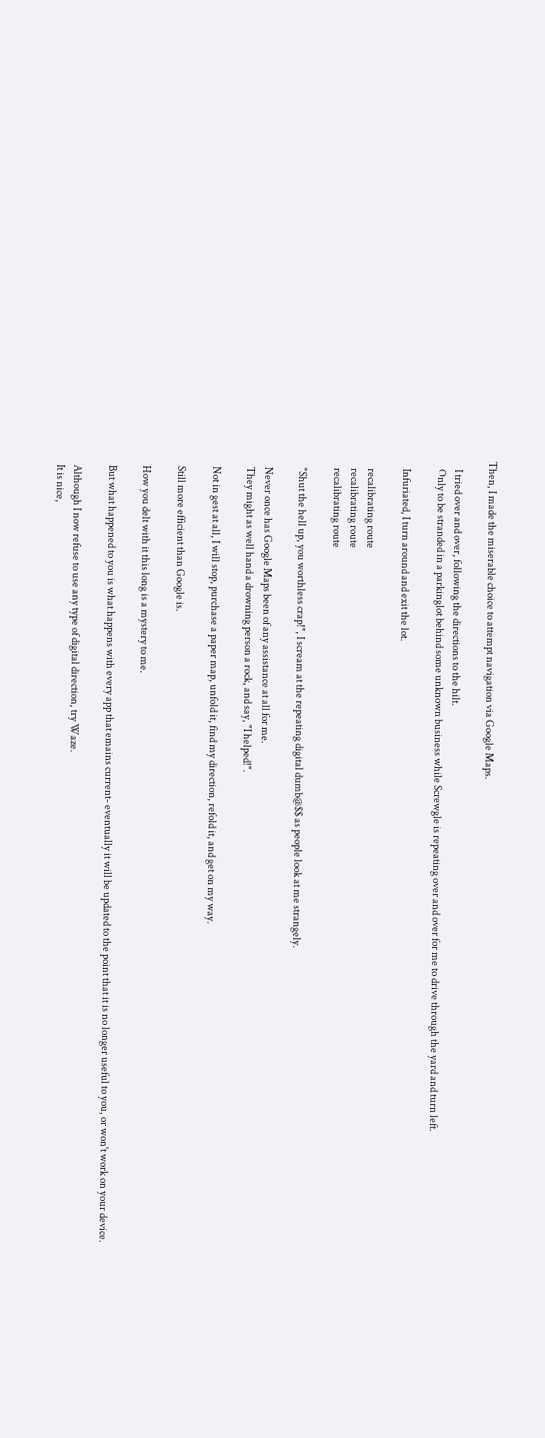Then, I made the miserable choice to attempt navigation via Google Maps.

    I tried over and over, following the directions to the hilt.
    Only to be stranded in a parkinglot behind some unknown business while Screwgle is repeating over and over for me to drive through the yard and turn left.

    Infuriated, I turn around and exit the lot.

    recalibrating route
    recalibrating route
    recalibrating route

    "Shut the hell up, you worthless crap!", I scream at the repeating digital dumb@$$ as people look at me strangely.

    Never once has Google Maps been of any assistance at all for me.
    They might as well hand a drowning person a rock, and say, "I helped!".

    Not in gest at all, I will stop, purchase a paper map, unfold it, find my direction, refold it, and get on my way.

    Still more efficient than Google is.

    How you delt with it this long is a mystery to me.

    But what happened to you is what happens with every app that emains current- eventually it will be updated to the point that it is no longer useful to you, or won't work on your device.

    Although I now refuse to use any type of digital direction, try Waze.
    It is nice,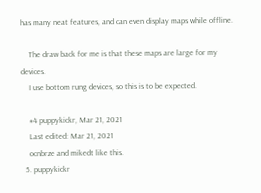has many neat features, and can even display maps while offline.

    The draw back for me is that these maps are large for my devices.
    I use bottom rung devices, so this is to be expected.

    #4 puppykickr, Mar 21, 2021
    Last edited: Mar 21, 2021
    ocnbrze and mikedt like this.
  5. puppykickr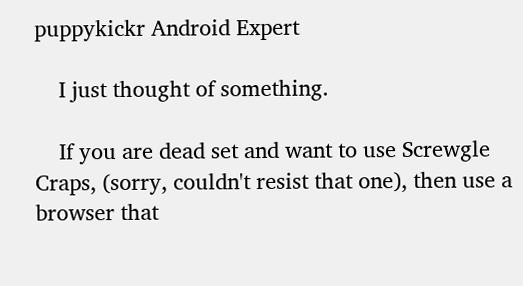puppykickr Android Expert

    I just thought of something.

    If you are dead set and want to use Screwgle Craps, (sorry, couldn't resist that one), then use a browser that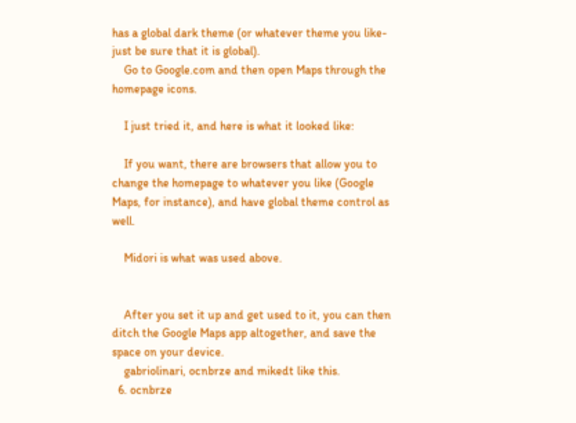has a global dark theme (or whatever theme you like- just be sure that it is global).
    Go to Google.com and then open Maps through the homepage icons.

    I just tried it, and here is what it looked like:

    If you want, there are browsers that allow you to change the homepage to whatever you like (Google Maps, for instance), and have global theme control as well.

    Midori is what was used above.


    After you set it up and get used to it, you can then ditch the Google Maps app altogether, and save the space on your device.
    gabriolinari, ocnbrze and mikedt like this.
  6. ocnbrze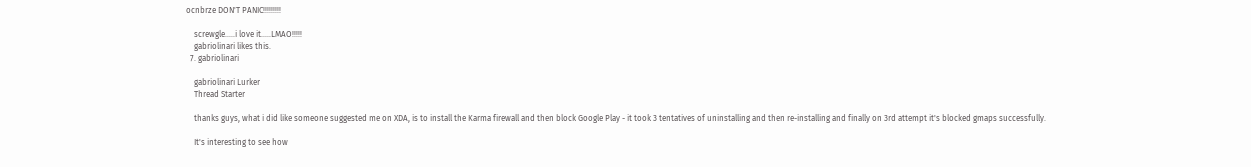ocnbrze DON'T PANIC!!!!!!!!!

    screwgle.....i love it.....LMAO!!!!!
    gabriolinari likes this.
  7. gabriolinari

    gabriolinari Lurker
    Thread Starter

    thanks guys, what i did like someone suggested me on XDA, is to install the Karma firewall and then block Google Play - it took 3 tentatives of uninstalling and then re-installing and finally on 3rd attempt it's blocked gmaps successfully.

    It's interesting to see how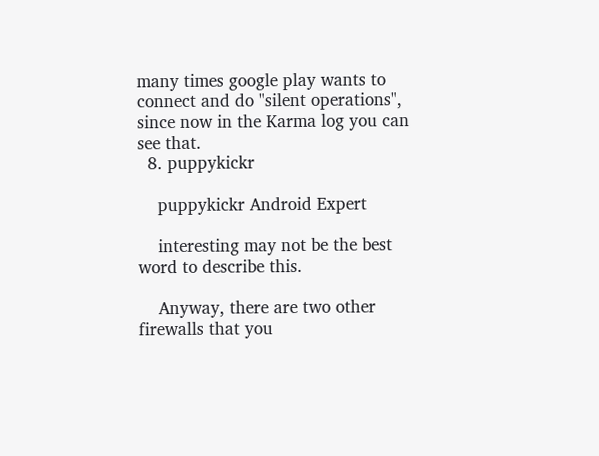many times google play wants to connect and do "silent operations", since now in the Karma log you can see that.
  8. puppykickr

    puppykickr Android Expert

    interesting may not be the best word to describe this.

    Anyway, there are two other firewalls that you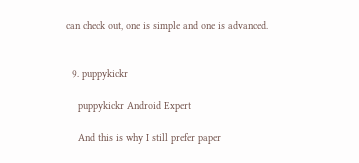can check out, one is simple and one is advanced.


  9. puppykickr

    puppykickr Android Expert

    And this is why I still prefer paper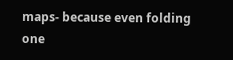maps- because even folding one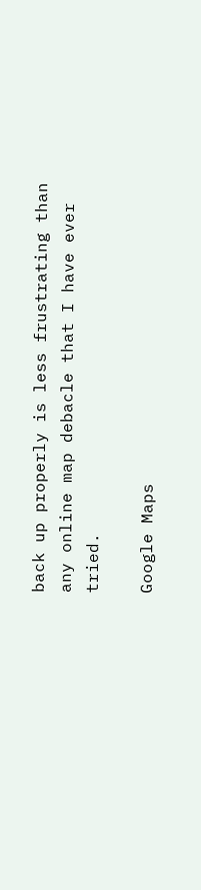back up properly is less frustrating than any online map debacle that I have ever tried.

Google Maps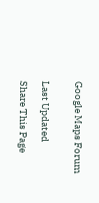Google Maps Forum


Last Updated

Share This Page